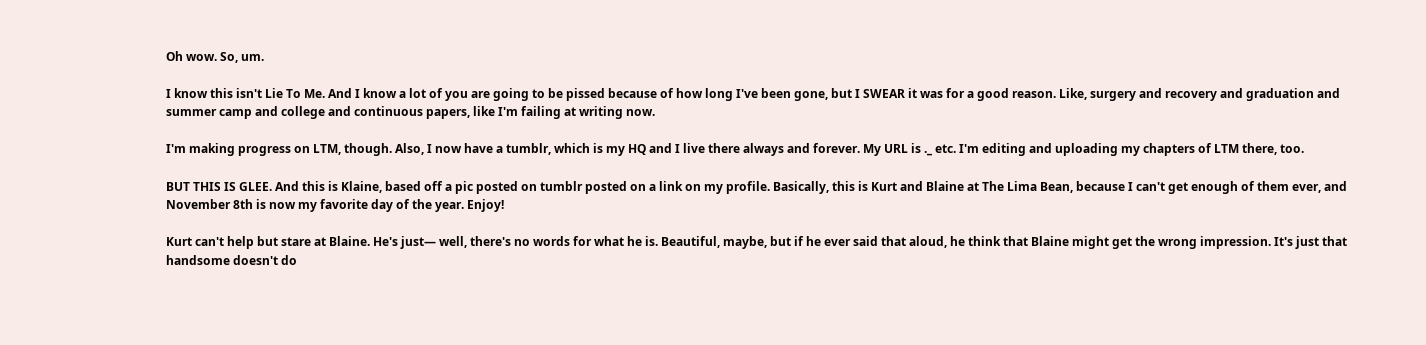Oh wow. So, um.

I know this isn't Lie To Me. And I know a lot of you are going to be pissed because of how long I've been gone, but I SWEAR it was for a good reason. Like, surgery and recovery and graduation and summer camp and college and continuous papers, like I'm failing at writing now.

I'm making progress on LTM, though. Also, I now have a tumblr, which is my HQ and I live there always and forever. My URL is ._ etc. I'm editing and uploading my chapters of LTM there, too.

BUT THIS IS GLEE. And this is Klaine, based off a pic posted on tumblr posted on a link on my profile. Basically, this is Kurt and Blaine at The Lima Bean, because I can't get enough of them ever, and November 8th is now my favorite day of the year. Enjoy!

Kurt can't help but stare at Blaine. He's just— well, there's no words for what he is. Beautiful, maybe, but if he ever said that aloud, he think that Blaine might get the wrong impression. It's just that handsome doesn't do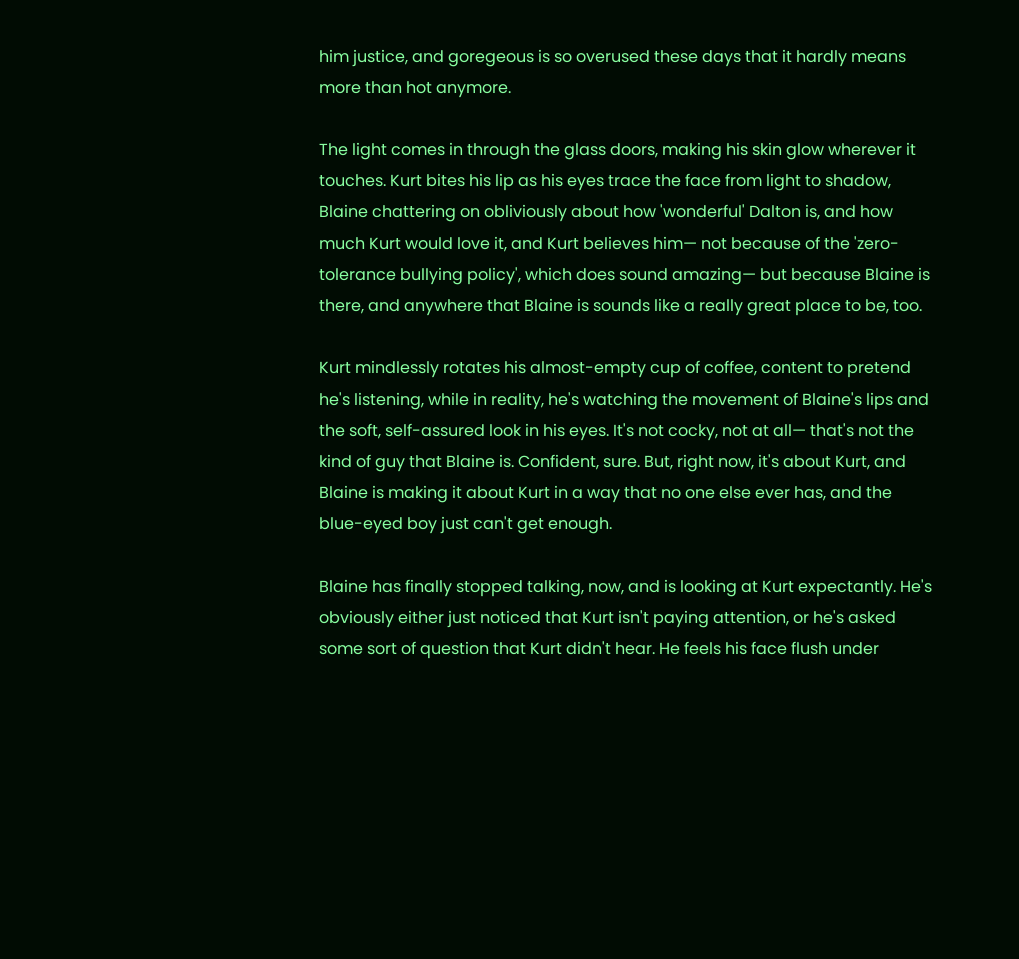him justice, and goregeous is so overused these days that it hardly means more than hot anymore.

The light comes in through the glass doors, making his skin glow wherever it touches. Kurt bites his lip as his eyes trace the face from light to shadow, Blaine chattering on obliviously about how 'wonderful' Dalton is, and how much Kurt would love it, and Kurt believes him— not because of the 'zero-tolerance bullying policy', which does sound amazing— but because Blaine is there, and anywhere that Blaine is sounds like a really great place to be, too.

Kurt mindlessly rotates his almost-empty cup of coffee, content to pretend he's listening, while in reality, he's watching the movement of Blaine's lips and the soft, self-assured look in his eyes. It's not cocky, not at all— that's not the kind of guy that Blaine is. Confident, sure. But, right now, it's about Kurt, and Blaine is making it about Kurt in a way that no one else ever has, and the blue-eyed boy just can't get enough.

Blaine has finally stopped talking, now, and is looking at Kurt expectantly. He's obviously either just noticed that Kurt isn't paying attention, or he's asked some sort of question that Kurt didn't hear. He feels his face flush under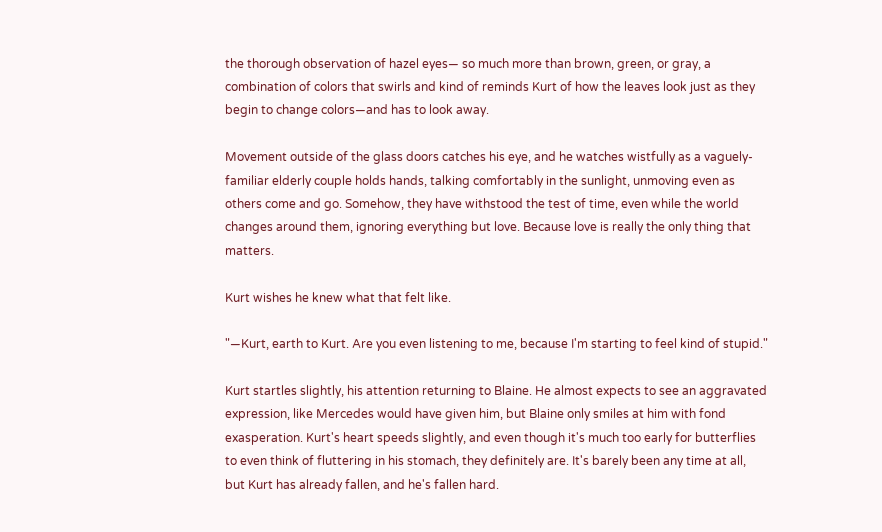the thorough observation of hazel eyes— so much more than brown, green, or gray, a combination of colors that swirls and kind of reminds Kurt of how the leaves look just as they begin to change colors—and has to look away.

Movement outside of the glass doors catches his eye, and he watches wistfully as a vaguely-familiar elderly couple holds hands, talking comfortably in the sunlight, unmoving even as others come and go. Somehow, they have withstood the test of time, even while the world changes around them, ignoring everything but love. Because love is really the only thing that matters.

Kurt wishes he knew what that felt like.

"—Kurt, earth to Kurt. Are you even listening to me, because I'm starting to feel kind of stupid."

Kurt startles slightly, his attention returning to Blaine. He almost expects to see an aggravated expression, like Mercedes would have given him, but Blaine only smiles at him with fond exasperation. Kurt's heart speeds slightly, and even though it's much too early for butterflies to even think of fluttering in his stomach, they definitely are. It's barely been any time at all, but Kurt has already fallen, and he's fallen hard.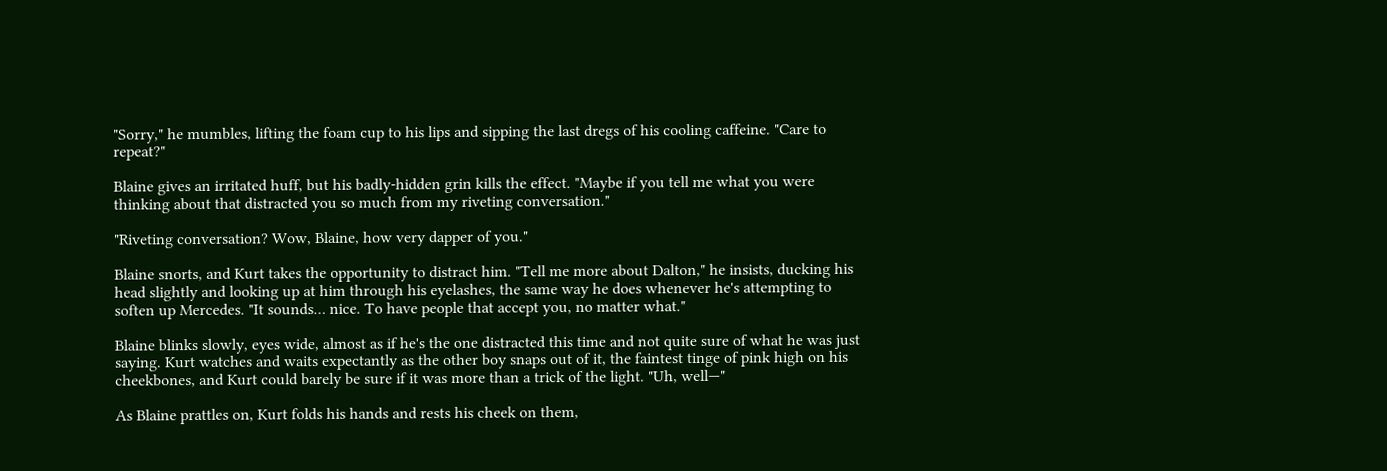"Sorry," he mumbles, lifting the foam cup to his lips and sipping the last dregs of his cooling caffeine. "Care to repeat?"

Blaine gives an irritated huff, but his badly-hidden grin kills the effect. "Maybe if you tell me what you were thinking about that distracted you so much from my riveting conversation."

"Riveting conversation? Wow, Blaine, how very dapper of you."

Blaine snorts, and Kurt takes the opportunity to distract him. "Tell me more about Dalton," he insists, ducking his head slightly and looking up at him through his eyelashes, the same way he does whenever he's attempting to soften up Mercedes. "It sounds… nice. To have people that accept you, no matter what."

Blaine blinks slowly, eyes wide, almost as if he's the one distracted this time and not quite sure of what he was just saying. Kurt watches and waits expectantly as the other boy snaps out of it, the faintest tinge of pink high on his cheekbones, and Kurt could barely be sure if it was more than a trick of the light. "Uh, well—"

As Blaine prattles on, Kurt folds his hands and rests his cheek on them,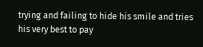trying and failing to hide his smile and tries his very best to pay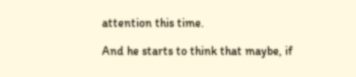attention this time.

And he starts to think that maybe, if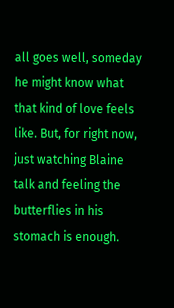all goes well, someday he might know what that kind of love feels like. But, for right now, just watching Blaine talk and feeling the butterflies in his stomach is enough.